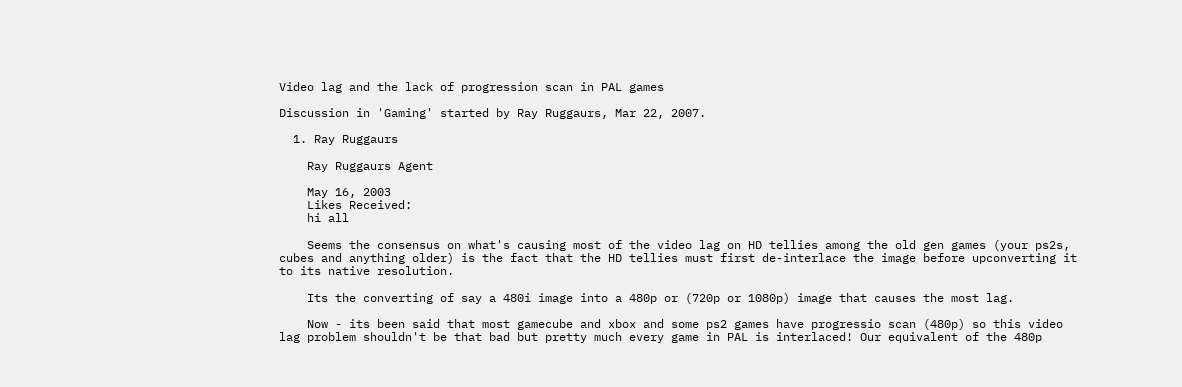Video lag and the lack of progression scan in PAL games

Discussion in 'Gaming' started by Ray Ruggaurs, Mar 22, 2007.

  1. Ray Ruggaurs

    Ray Ruggaurs Agent

    May 16, 2003
    Likes Received:
    hi all

    Seems the consensus on what's causing most of the video lag on HD tellies among the old gen games (your ps2s, cubes and anything older) is the fact that the HD tellies must first de-interlace the image before upconverting it to its native resolution.

    Its the converting of say a 480i image into a 480p or (720p or 1080p) image that causes the most lag.

    Now - its been said that most gamecube and xbox and some ps2 games have progressio scan (480p) so this video lag problem shouldn't be that bad but pretty much every game in PAL is interlaced! Our equivalent of the 480p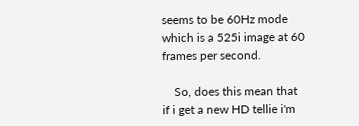seems to be 60Hz mode which is a 525i image at 60 frames per second.

    So, does this mean that if i get a new HD tellie i'm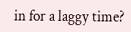in for a laggy time?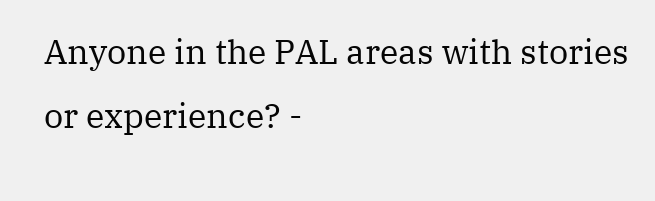Anyone in the PAL areas with stories or experience? -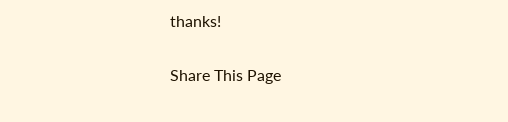thanks!

Share This Page